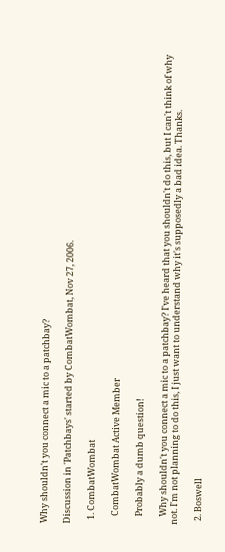Why shouldn't you connect a mic to a patchbay?

Discussion in 'Patchbays' started by CombatWombat, Nov 27, 2006.

  1. CombatWombat

    CombatWombat Active Member

    Probably a dumb question!

    Why shouldn't you connect a mic to a patchbay? I've heard that you shouldn't do this, but I can't think of why not. I'm not planning to do this, I just want to understand why it's supposedly a bad idea. Thanks.

  2. Boswell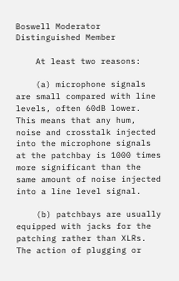Boswell Moderator Distinguished Member

    At least two reasons:

    (a) microphone signals are small compared with line levels, often 60dB lower. This means that any hum, noise and crosstalk injected into the microphone signals at the patchbay is 1000 times more significant than the same amount of noise injected into a line level signal.

    (b) patchbays are usually equipped with jacks for the patching rather than XLRs. The action of plugging or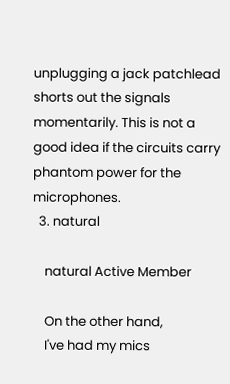unplugging a jack patchlead shorts out the signals momentarily. This is not a good idea if the circuits carry phantom power for the microphones.
  3. natural

    natural Active Member

    On the other hand,
    I've had my mics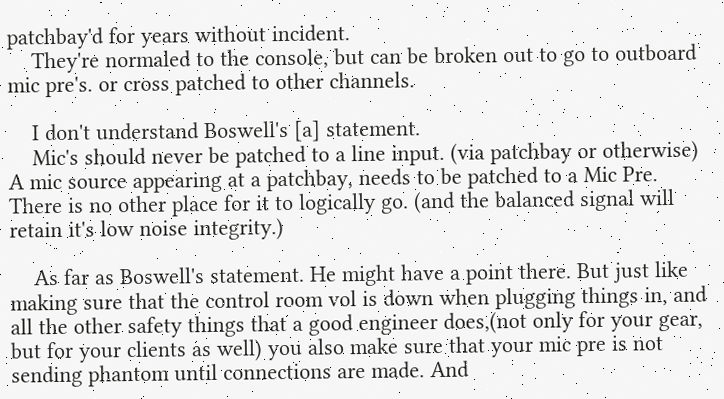patchbay'd for years without incident.
    They're normaled to the console, but can be broken out to go to outboard mic pre's. or cross patched to other channels.

    I don't understand Boswell's [a] statement.
    Mic's should never be patched to a line input. (via patchbay or otherwise) A mic source appearing at a patchbay, needs to be patched to a Mic Pre. There is no other place for it to logically go. (and the balanced signal will retain it's low noise integrity.)

    As far as Boswell's statement. He might have a point there. But just like making sure that the control room vol is down when plugging things in, and all the other safety things that a good engineer does,(not only for your gear, but for your clients as well) you also make sure that your mic pre is not sending phantom until connections are made. And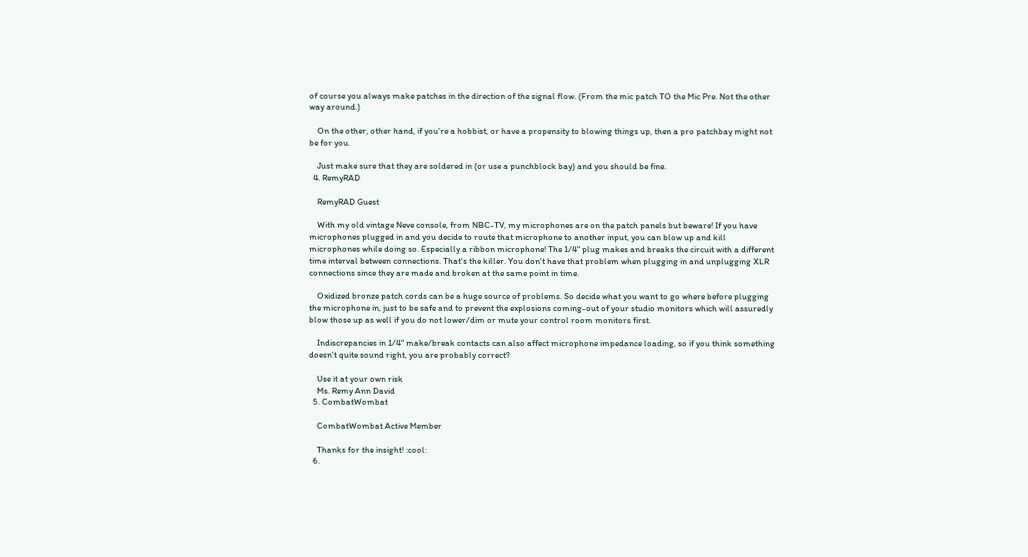of course you always make patches in the direction of the signal flow. (From the mic patch TO the Mic Pre. Not the other way around.)

    On the other, other hand, if you're a hobbist, or have a propensity to blowing things up, then a pro patchbay might not be for you.

    Just make sure that they are soldered in (or use a punchblock bay) and you should be fine.
  4. RemyRAD

    RemyRAD Guest

    With my old vintage Neve console, from NBC-TV, my microphones are on the patch panels but beware! If you have microphones plugged in and you decide to route that microphone to another input, you can blow up and kill microphones while doing so. Especially a ribbon microphone! The 1/4" plug makes and breaks the circuit with a different time interval between connections. That's the killer. You don't have that problem when plugging in and unplugging XLR connections since they are made and broken at the same point in time.

    Oxidized bronze patch cords can be a huge source of problems. So decide what you want to go where before plugging the microphone in, just to be safe and to prevent the explosions coming-out of your studio monitors which will assuredly blow those up as well if you do not lower/dim or mute your control room monitors first.

    Indiscrepancies in 1/4" make/break contacts can also affect microphone impedance loading, so if you think something doesn't quite sound right, you are probably correct?

    Use it at your own risk
    Ms. Remy Ann David
  5. CombatWombat

    CombatWombat Active Member

    Thanks for the insight! :cool:
  6.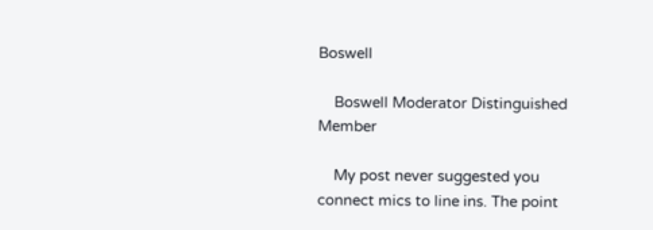Boswell

    Boswell Moderator Distinguished Member

    My post never suggested you connect mics to line ins. The point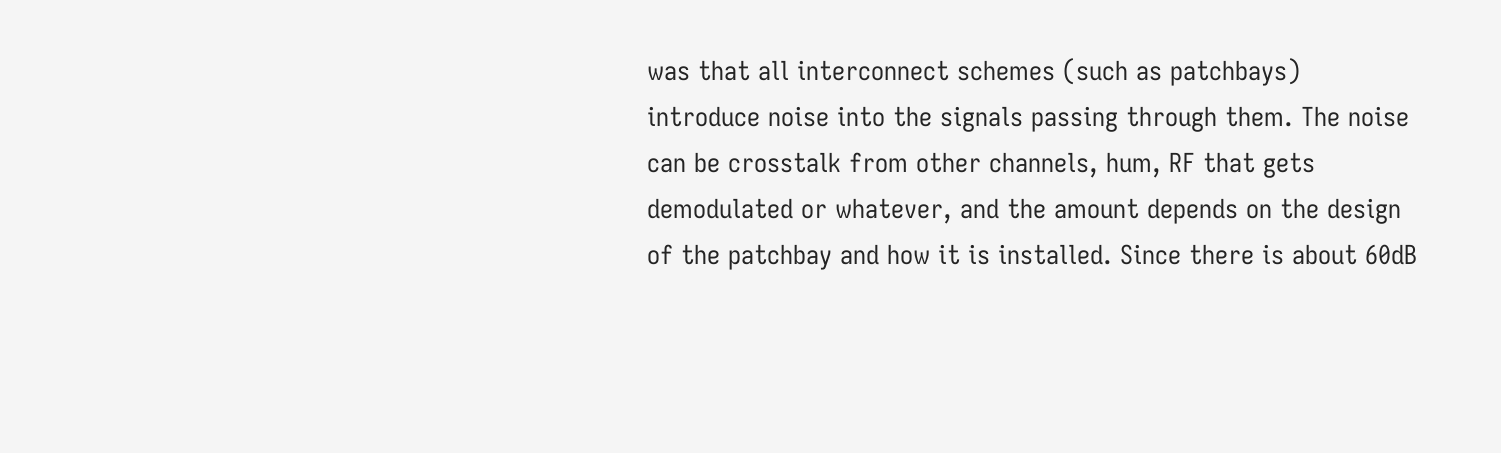was that all interconnect schemes (such as patchbays) introduce noise into the signals passing through them. The noise can be crosstalk from other channels, hum, RF that gets demodulated or whatever, and the amount depends on the design of the patchbay and how it is installed. Since there is about 60dB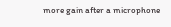more gain after a microphone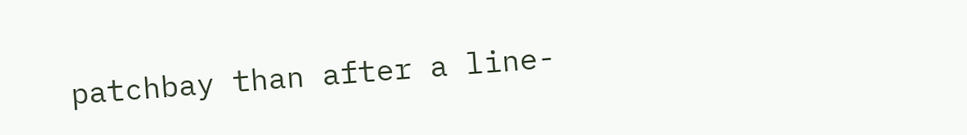patchbay than after a line-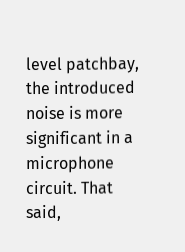level patchbay, the introduced noise is more significant in a microphone circuit. That said,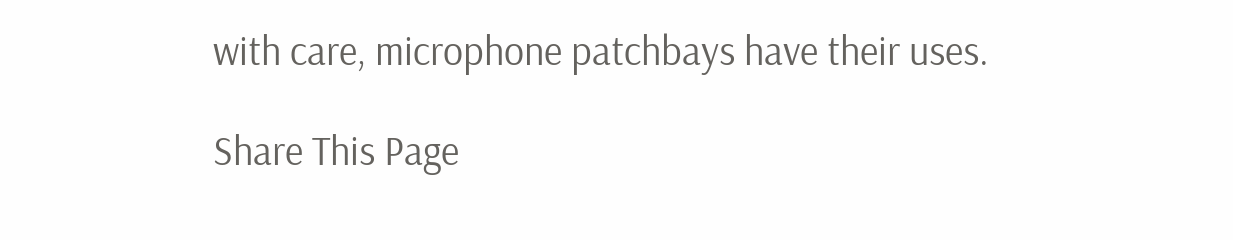with care, microphone patchbays have their uses.

Share This Page